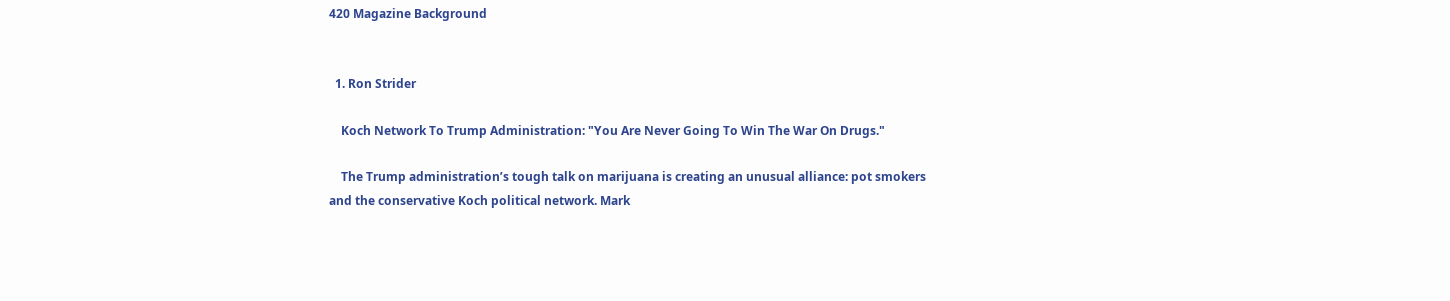420 Magazine Background


  1. Ron Strider

    Koch Network To Trump Administration: "You Are Never Going To Win The War On Drugs."

    The Trump administration’s tough talk on marijuana is creating an unusual alliance: pot smokers and the conservative Koch political network. Mark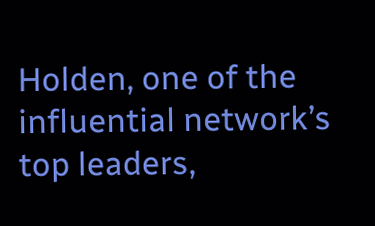Holden, one of the influential network’s top leaders,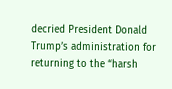decried President Donald Trump’s administration for returning to the “harsh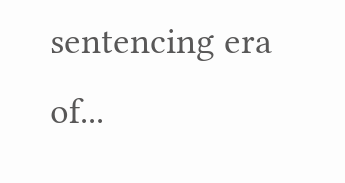sentencing era of...